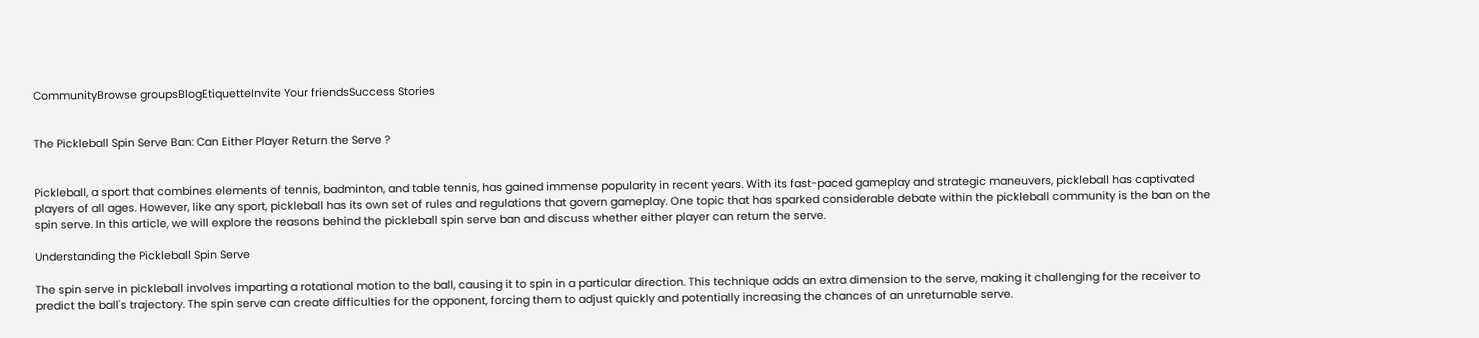CommunityBrowse groupsBlogEtiquetteInvite Your friendsSuccess Stories


The Pickleball Spin Serve Ban: Can Either Player Return the Serve ?


Pickleball, a sport that combines elements of tennis, badminton, and table tennis, has gained immense popularity in recent years. With its fast-paced gameplay and strategic maneuvers, pickleball has captivated players of all ages. However, like any sport, pickleball has its own set of rules and regulations that govern gameplay. One topic that has sparked considerable debate within the pickleball community is the ban on the spin serve. In this article, we will explore the reasons behind the pickleball spin serve ban and discuss whether either player can return the serve.

Understanding the Pickleball Spin Serve

The spin serve in pickleball involves imparting a rotational motion to the ball, causing it to spin in a particular direction. This technique adds an extra dimension to the serve, making it challenging for the receiver to predict the ball's trajectory. The spin serve can create difficulties for the opponent, forcing them to adjust quickly and potentially increasing the chances of an unreturnable serve.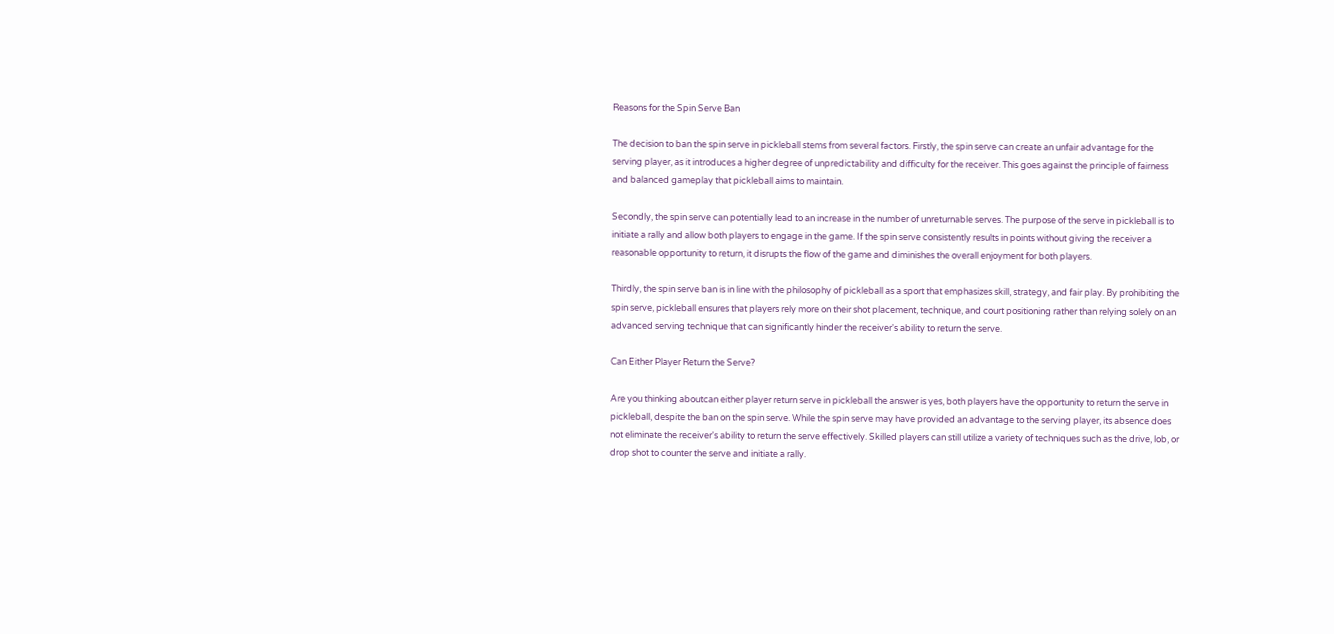Reasons for the Spin Serve Ban

The decision to ban the spin serve in pickleball stems from several factors. Firstly, the spin serve can create an unfair advantage for the serving player, as it introduces a higher degree of unpredictability and difficulty for the receiver. This goes against the principle of fairness and balanced gameplay that pickleball aims to maintain.

Secondly, the spin serve can potentially lead to an increase in the number of unreturnable serves. The purpose of the serve in pickleball is to initiate a rally and allow both players to engage in the game. If the spin serve consistently results in points without giving the receiver a reasonable opportunity to return, it disrupts the flow of the game and diminishes the overall enjoyment for both players.

Thirdly, the spin serve ban is in line with the philosophy of pickleball as a sport that emphasizes skill, strategy, and fair play. By prohibiting the spin serve, pickleball ensures that players rely more on their shot placement, technique, and court positioning rather than relying solely on an advanced serving technique that can significantly hinder the receiver's ability to return the serve.

Can Either Player Return the Serve?

Are you thinking aboutcan either player return serve in pickleball the answer is yes, both players have the opportunity to return the serve in pickleball, despite the ban on the spin serve. While the spin serve may have provided an advantage to the serving player, its absence does not eliminate the receiver's ability to return the serve effectively. Skilled players can still utilize a variety of techniques such as the drive, lob, or drop shot to counter the serve and initiate a rally.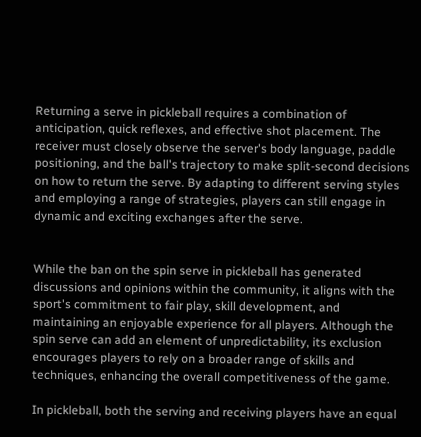Returning a serve in pickleball requires a combination of anticipation, quick reflexes, and effective shot placement. The receiver must closely observe the server's body language, paddle positioning, and the ball's trajectory to make split-second decisions on how to return the serve. By adapting to different serving styles and employing a range of strategies, players can still engage in dynamic and exciting exchanges after the serve.


While the ban on the spin serve in pickleball has generated discussions and opinions within the community, it aligns with the sport's commitment to fair play, skill development, and maintaining an enjoyable experience for all players. Although the spin serve can add an element of unpredictability, its exclusion encourages players to rely on a broader range of skills and techniques, enhancing the overall competitiveness of the game.

In pickleball, both the serving and receiving players have an equal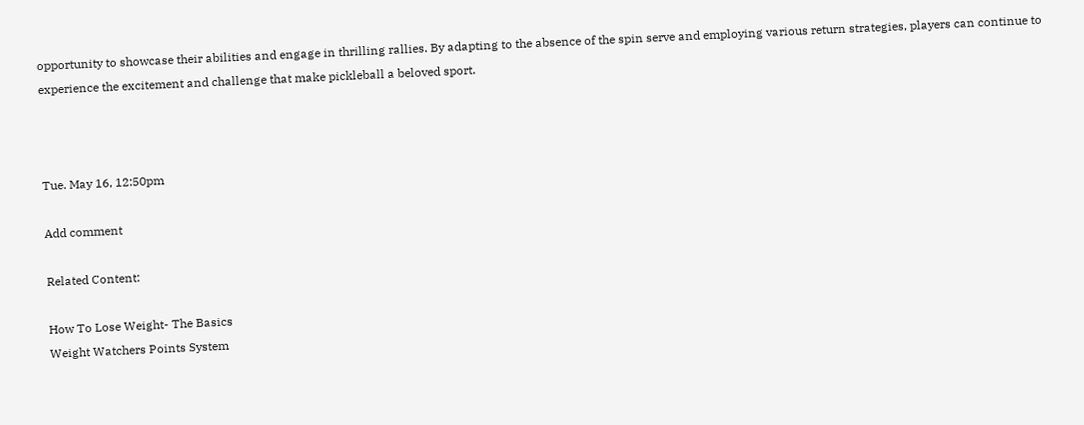opportunity to showcase their abilities and engage in thrilling rallies. By adapting to the absence of the spin serve and employing various return strategies, players can continue to experience the excitement and challenge that make pickleball a beloved sport.



Tue. May 16, 12:50pm

Add comment

Related Content:

How To Lose Weight- The Basics
Weight Watchers Points System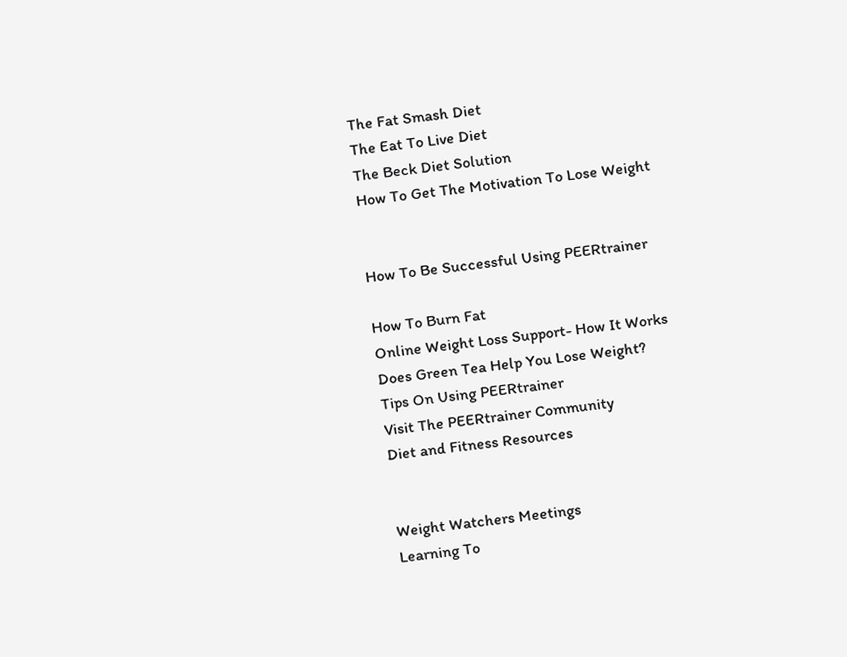The Fat Smash Diet
The Eat To Live Diet
The Beck Diet Solution
How To Get The Motivation To Lose Weight


How To Be Successful Using PEERtrainer

How To Burn Fat
Online Weight Loss Support- How It Works
Does Green Tea Help You Lose Weight?
Tips On Using PEERtrainer
Visit The PEERtrainer Community
Diet and Fitness Resources


Weight Watchers Meetings
Learning To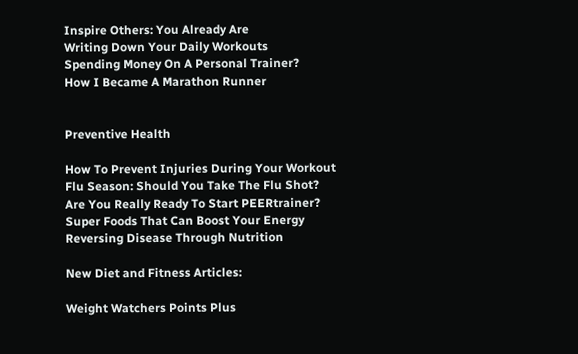Inspire Others: You Already Are
Writing Down Your Daily Workouts
Spending Money On A Personal Trainer?
How I Became A Marathon Runner


Preventive Health

How To Prevent Injuries During Your Workout
Flu Season: Should You Take The Flu Shot?
Are You Really Ready To Start PEERtrainer?
Super Foods That Can Boost Your Energy
Reversing Disease Through Nutrition

New Diet and Fitness Articles:

Weight Watchers Points Plus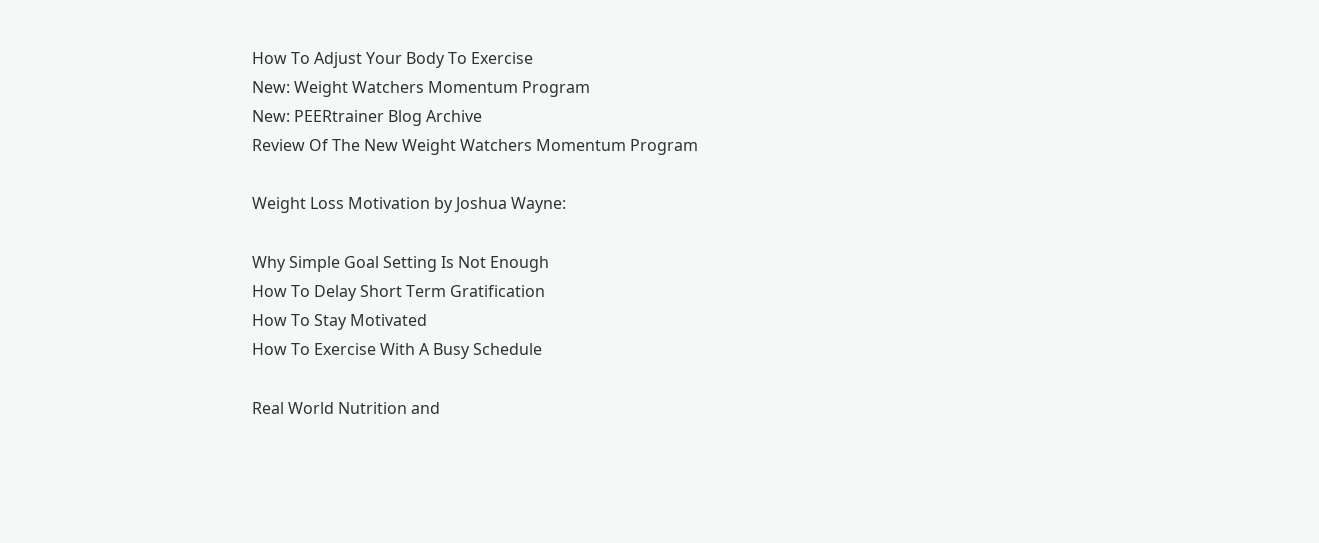How To Adjust Your Body To Exercise
New: Weight Watchers Momentum Program
New: PEERtrainer Blog Archive
Review Of The New Weight Watchers Momentum Program

Weight Loss Motivation by Joshua Wayne:

Why Simple Goal Setting Is Not Enough
How To Delay Short Term Gratification
How To Stay Motivated
How To Exercise With A Busy Schedule

Real World Nutrition and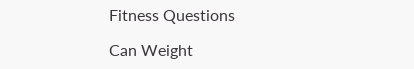Fitness Questions

Can Weight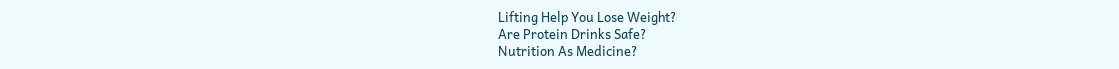Lifting Help You Lose Weight?
Are Protein Drinks Safe?
Nutrition As Medicine?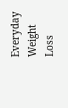Everyday Weight Loss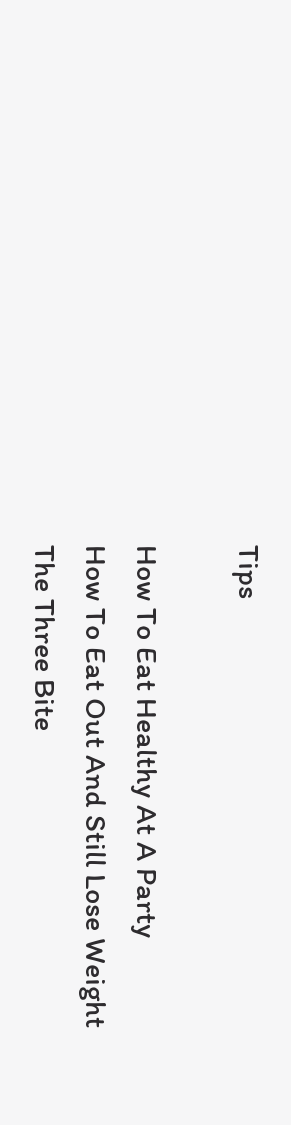Tips

How To Eat Healthy At A Party
How To Eat Out And Still Lose Weight
The Three Bite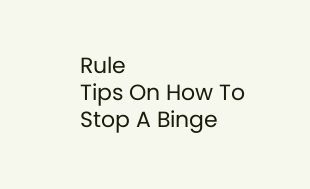Rule
Tips On How To Stop A Binge